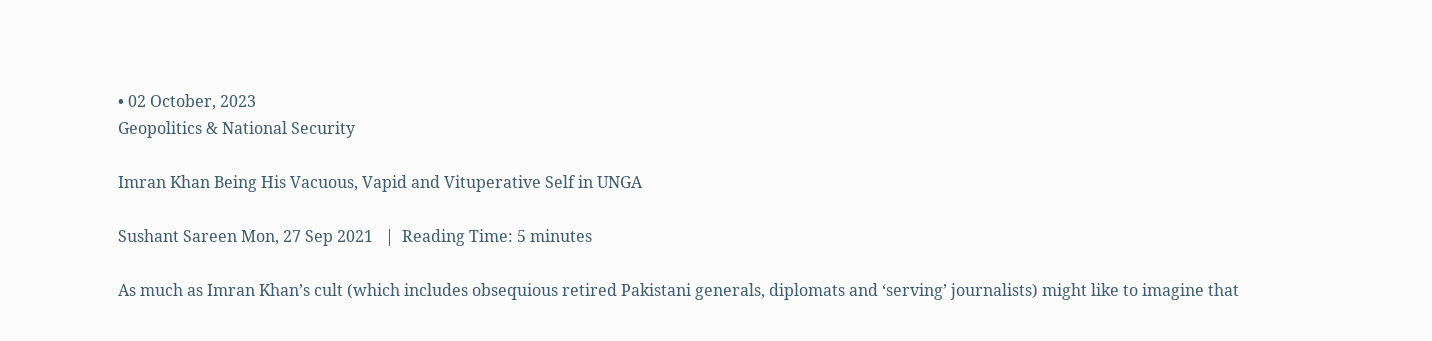• 02 October, 2023
Geopolitics & National Security

Imran Khan Being His Vacuous, Vapid and Vituperative Self in UNGA

Sushant Sareen Mon, 27 Sep 2021   |  Reading Time: 5 minutes

As much as Imran Khan’s cult (which includes obsequious retired Pakistani generals, diplomats and ‘serving’ journalists) might like to imagine that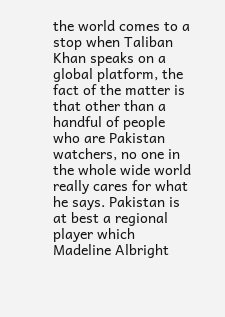the world comes to a stop when Taliban Khan speaks on a global platform, the fact of the matter is that other than a handful of people who are Pakistan watchers, no one in the whole wide world really cares for what he says. Pakistan is at best a regional player which Madeline Albright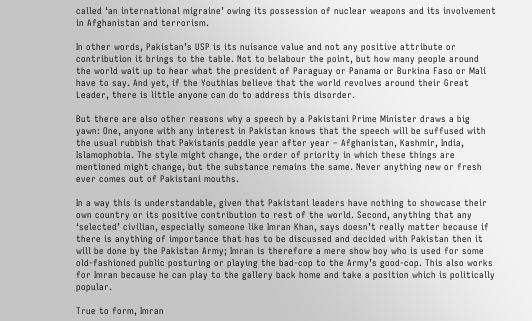called ‘an international migraine’ owing its possession of nuclear weapons and its involvement in Afghanistan and terrorism.

In other words, Pakistan’s USP is its nuisance value and not any positive attribute or contribution it brings to the table. Not to belabour the point, but how many people around the world wait up to hear what the president of Paraguay or Panama or Burkina Faso or Mali have to say. And yet, if the Youthias believe that the world revolves around their Great Leader, there is little anyone can do to address this disorder.

But there are also other reasons why a speech by a Pakistani Prime Minister draws a big yawn: One, anyone with any interest in Pakistan knows that the speech will be suffused with the usual rubbish that Pakistanis peddle year after year – Afghanistan, Kashmir, India, Islamophobia. The style might change, the order of priority in which these things are mentioned might change, but the substance remains the same. Never anything new or fresh ever comes out of Pakistani mouths.

In a way this is understandable, given that Pakistani leaders have nothing to showcase their own country or its positive contribution to rest of the world. Second, anything that any ‘selected’ civilian, especially someone like Imran Khan, says doesn’t really matter because if there is anything of importance that has to be discussed and decided with Pakistan then it will be done by the Pakistan Army; Imran is therefore a mere show boy who is used for some old-fashioned public posturing or playing the bad-cop to the Army’s good-cop. This also works for Imran because he can play to the gallery back home and take a position which is politically popular.

True to form, Imran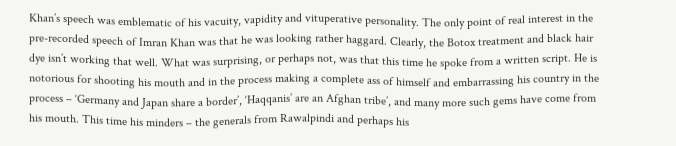Khan’s speech was emblematic of his vacuity, vapidity and vituperative personality. The only point of real interest in the pre-recorded speech of Imran Khan was that he was looking rather haggard. Clearly, the Botox treatment and black hair dye isn’t working that well. What was surprising, or perhaps not, was that this time he spoke from a written script. He is notorious for shooting his mouth and in the process making a complete ass of himself and embarrassing his country in the process – ‘Germany and Japan share a border’, ‘Haqqanis’ are an Afghan tribe’, and many more such gems have come from his mouth. This time his minders – the generals from Rawalpindi and perhaps his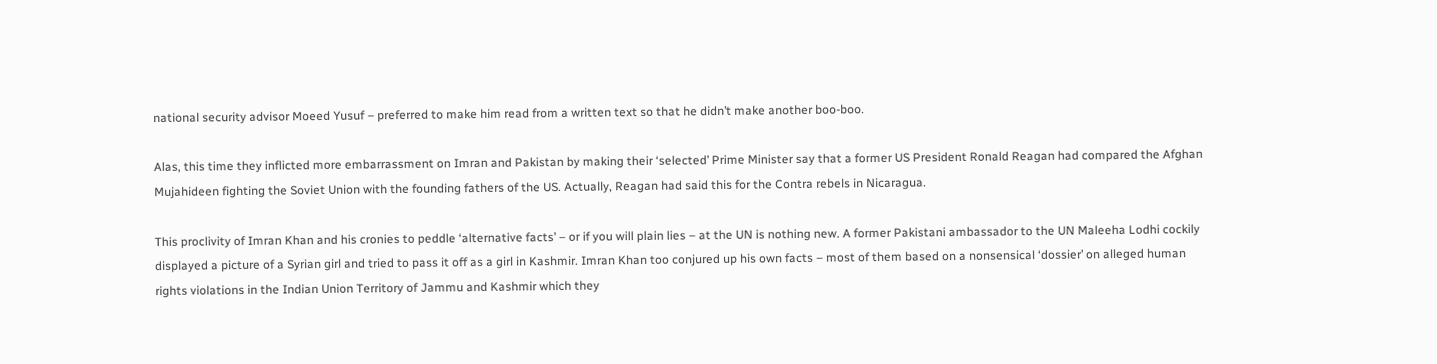national security advisor Moeed Yusuf – preferred to make him read from a written text so that he didn’t make another boo-boo.

Alas, this time they inflicted more embarrassment on Imran and Pakistan by making their ‘selected’ Prime Minister say that a former US President Ronald Reagan had compared the Afghan Mujahideen fighting the Soviet Union with the founding fathers of the US. Actually, Reagan had said this for the Contra rebels in Nicaragua.

This proclivity of Imran Khan and his cronies to peddle ‘alternative facts’ – or if you will plain lies – at the UN is nothing new. A former Pakistani ambassador to the UN Maleeha Lodhi cockily displayed a picture of a Syrian girl and tried to pass it off as a girl in Kashmir. Imran Khan too conjured up his own facts – most of them based on a nonsensical ‘dossier’ on alleged human rights violations in the Indian Union Territory of Jammu and Kashmir which they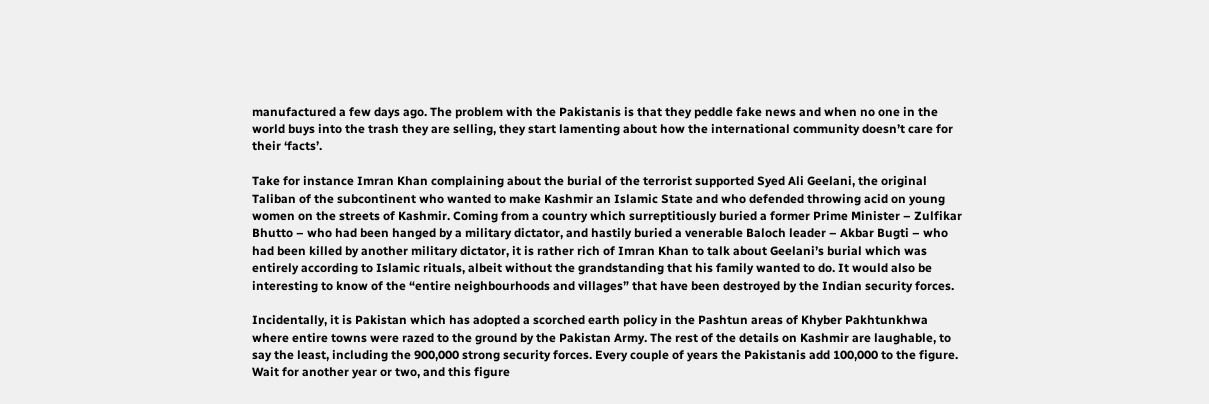manufactured a few days ago. The problem with the Pakistanis is that they peddle fake news and when no one in the world buys into the trash they are selling, they start lamenting about how the international community doesn’t care for their ‘facts’.

Take for instance Imran Khan complaining about the burial of the terrorist supported Syed Ali Geelani, the original Taliban of the subcontinent who wanted to make Kashmir an Islamic State and who defended throwing acid on young women on the streets of Kashmir. Coming from a country which surreptitiously buried a former Prime Minister – Zulfikar Bhutto – who had been hanged by a military dictator, and hastily buried a venerable Baloch leader – Akbar Bugti – who had been killed by another military dictator, it is rather rich of Imran Khan to talk about Geelani’s burial which was entirely according to Islamic rituals, albeit without the grandstanding that his family wanted to do. It would also be interesting to know of the “entire neighbourhoods and villages” that have been destroyed by the Indian security forces.

Incidentally, it is Pakistan which has adopted a scorched earth policy in the Pashtun areas of Khyber Pakhtunkhwa where entire towns were razed to the ground by the Pakistan Army. The rest of the details on Kashmir are laughable, to say the least, including the 900,000 strong security forces. Every couple of years the Pakistanis add 100,000 to the figure. Wait for another year or two, and this figure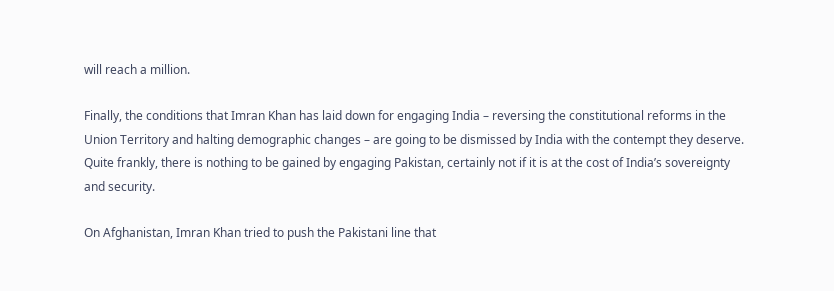will reach a million.

Finally, the conditions that Imran Khan has laid down for engaging India – reversing the constitutional reforms in the Union Territory and halting demographic changes – are going to be dismissed by India with the contempt they deserve. Quite frankly, there is nothing to be gained by engaging Pakistan, certainly not if it is at the cost of India’s sovereignty and security.

On Afghanistan, Imran Khan tried to push the Pakistani line that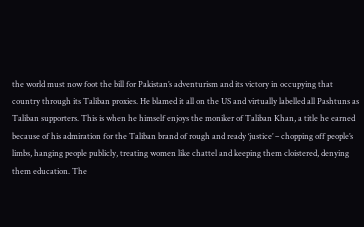the world must now foot the bill for Pakistan’s adventurism and its victory in occupying that country through its Taliban proxies. He blamed it all on the US and virtually labelled all Pashtuns as Taliban supporters. This is when he himself enjoys the moniker of Taliban Khan, a title he earned because of his admiration for the Taliban brand of rough and ready ‘justice’ – chopping off people’s limbs, hanging people publicly, treating women like chattel and keeping them cloistered, denying them education. The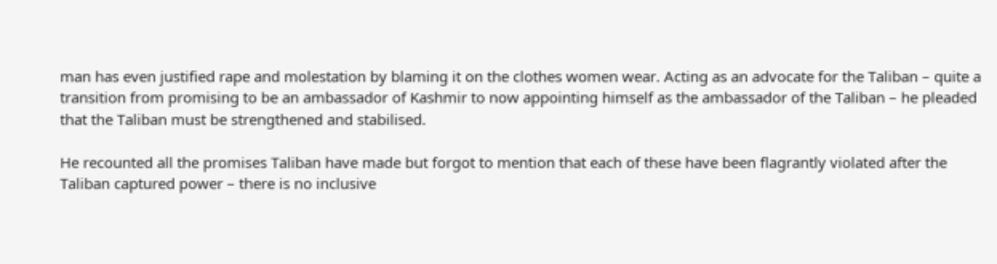man has even justified rape and molestation by blaming it on the clothes women wear. Acting as an advocate for the Taliban – quite a transition from promising to be an ambassador of Kashmir to now appointing himself as the ambassador of the Taliban – he pleaded that the Taliban must be strengthened and stabilised.

He recounted all the promises Taliban have made but forgot to mention that each of these have been flagrantly violated after the Taliban captured power – there is no inclusive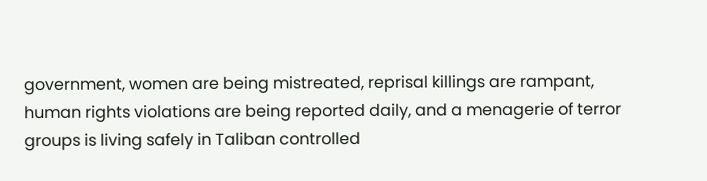government, women are being mistreated, reprisal killings are rampant, human rights violations are being reported daily, and a menagerie of terror groups is living safely in Taliban controlled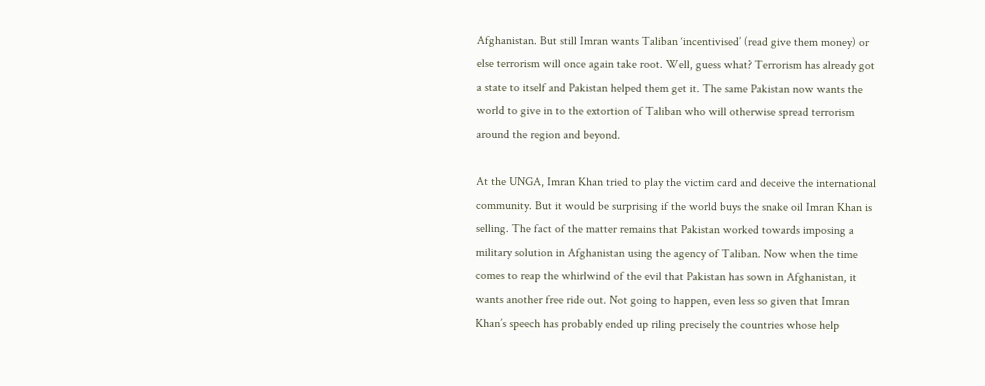Afghanistan. But still Imran wants Taliban ‘incentivised’ (read give them money) or else terrorism will once again take root. Well, guess what? Terrorism has already got a state to itself and Pakistan helped them get it. The same Pakistan now wants the world to give in to the extortion of Taliban who will otherwise spread terrorism around the region and beyond.

At the UNGA, Imran Khan tried to play the victim card and deceive the international community. But it would be surprising if the world buys the snake oil Imran Khan is selling. The fact of the matter remains that Pakistan worked towards imposing a military solution in Afghanistan using the agency of Taliban. Now when the time comes to reap the whirlwind of the evil that Pakistan has sown in Afghanistan, it wants another free ride out. Not going to happen, even less so given that Imran Khan’s speech has probably ended up riling precisely the countries whose help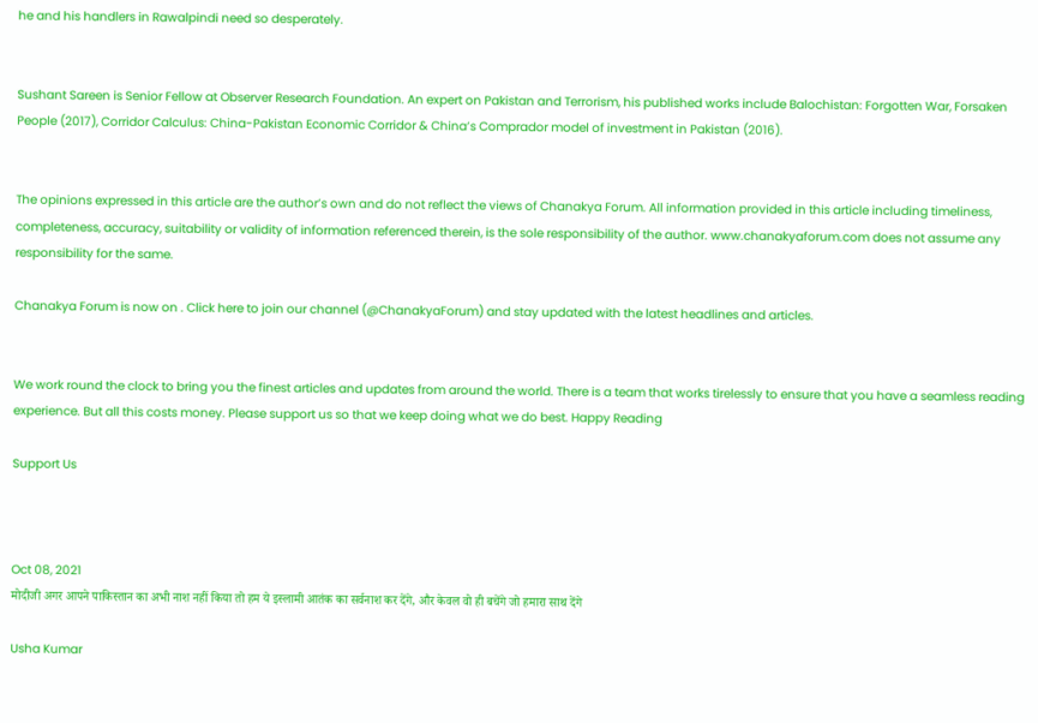he and his handlers in Rawalpindi need so desperately.


Sushant Sareen is Senior Fellow at Observer Research Foundation. An expert on Pakistan and Terrorism, his published works include Balochistan: Forgotten War, Forsaken People (2017), Corridor Calculus: China-Pakistan Economic Corridor & China’s Comprador model of investment in Pakistan (2016).


The opinions expressed in this article are the author’s own and do not reflect the views of Chanakya Forum. All information provided in this article including timeliness, completeness, accuracy, suitability or validity of information referenced therein, is the sole responsibility of the author. www.chanakyaforum.com does not assume any responsibility for the same.

Chanakya Forum is now on . Click here to join our channel (@ChanakyaForum) and stay updated with the latest headlines and articles.


We work round the clock to bring you the finest articles and updates from around the world. There is a team that works tirelessly to ensure that you have a seamless reading experience. But all this costs money. Please support us so that we keep doing what we do best. Happy Reading

Support Us



Oct 08, 2021
मोदीजी अगर आपने पाकिस्तान का अभी नाश नहीं किया तो हम ये इस्लामी आतंक का सर्वनाश कर देंगे, और केवल वो ही बचेंगे जो हमारा साथ देंगे

Usha Kumar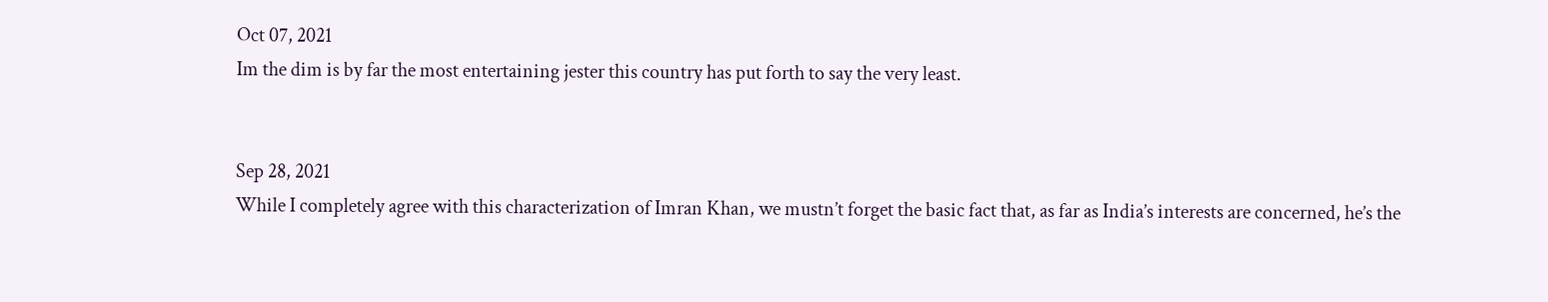Oct 07, 2021
Im the dim is by far the most entertaining jester this country has put forth to say the very least.


Sep 28, 2021
While I completely agree with this characterization of Imran Khan, we mustn’t forget the basic fact that, as far as India’s interests are concerned, he’s the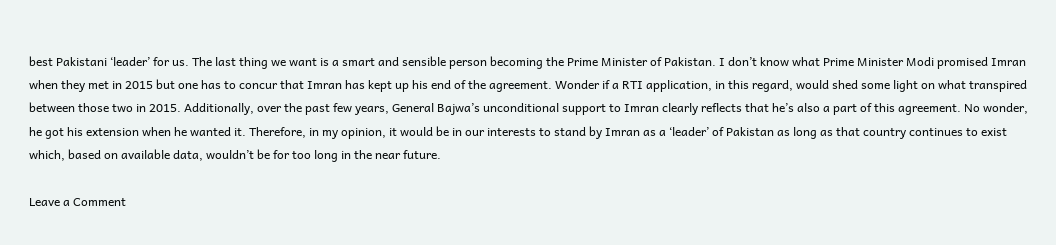best Pakistani ‘leader’ for us. The last thing we want is a smart and sensible person becoming the Prime Minister of Pakistan. I don’t know what Prime Minister Modi promised Imran when they met in 2015 but one has to concur that Imran has kept up his end of the agreement. Wonder if a RTI application, in this regard, would shed some light on what transpired between those two in 2015. Additionally, over the past few years, General Bajwa’s unconditional support to Imran clearly reflects that he’s also a part of this agreement. No wonder, he got his extension when he wanted it. Therefore, in my opinion, it would be in our interests to stand by Imran as a ‘leader’ of Pakistan as long as that country continues to exist which, based on available data, wouldn’t be for too long in the near future.

Leave a Comment